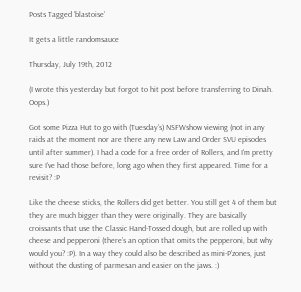Posts Tagged ‘blastoise’

It gets a little randomsauce

Thursday, July 19th, 2012

(I wrote this yesterday but forgot to hit post before transferring to Dinah. Oops.)

Got some Pizza Hut to go with (Tuesday’s) NSFWshow viewing (not in any raids at the moment nor are there any new Law and Order SVU episodes until after summer). I had a code for a free order of Rollers, and I’m pretty sure I’ve had those before, long ago when they first appeared. Time for a revisit? :P

Like the cheese sticks, the Rollers did get better. You still get 4 of them but they are much bigger than they were originally. They are basically croissants that use the Classic Hand-Tossed dough, but are rolled up with cheese and pepperoni (there’s an option that omits the pepperoni, but why would you? :P). In a way they could also be described as mini-P’zones, just without the dusting of parmesan and easier on the jaws. :)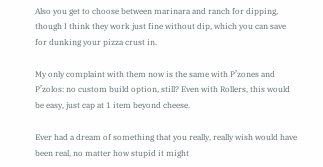Also you get to choose between marinara and ranch for dipping, though I think they work just fine without dip, which you can save for dunking your pizza crust in.

My only complaint with them now is the same with P’zones and P’zolos: no custom build option, still? Even with Rollers, this would be easy, just cap at 1 item beyond cheese.

Ever had a dream of something that you really, really wish would have been real, no matter how stupid it might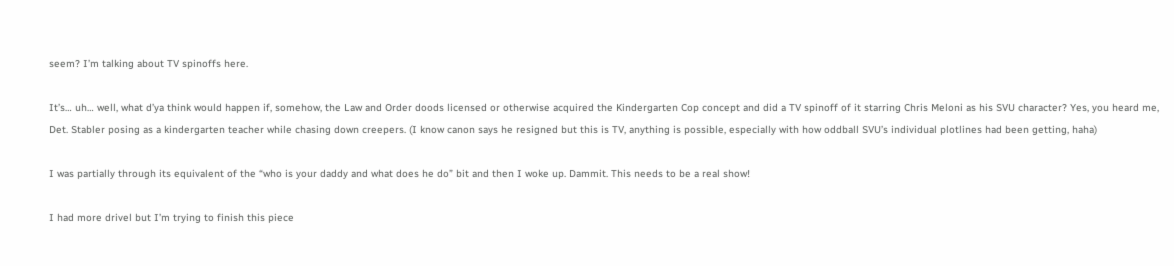seem? I’m talking about TV spinoffs here.

It’s… uh… well, what d’ya think would happen if, somehow, the Law and Order doods licensed or otherwise acquired the Kindergarten Cop concept and did a TV spinoff of it starring Chris Meloni as his SVU character? Yes, you heard me, Det. Stabler posing as a kindergarten teacher while chasing down creepers. (I know canon says he resigned but this is TV, anything is possible, especially with how oddball SVU’s individual plotlines had been getting, haha)

I was partially through its equivalent of the “who is your daddy and what does he do” bit and then I woke up. Dammit. This needs to be a real show!

I had more drivel but I’m trying to finish this piece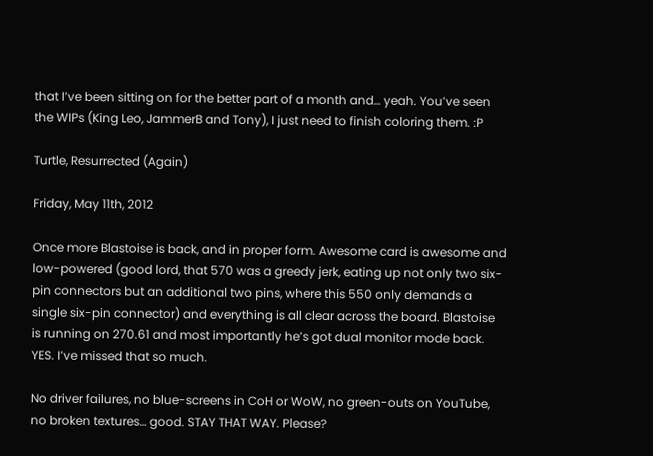that I’ve been sitting on for the better part of a month and… yeah. You’ve seen the WIPs (King Leo, JammerB and Tony), I just need to finish coloring them. :P

Turtle, Resurrected (Again)

Friday, May 11th, 2012

Once more Blastoise is back, and in proper form. Awesome card is awesome and low-powered (good lord, that 570 was a greedy jerk, eating up not only two six-pin connectors but an additional two pins, where this 550 only demands a single six-pin connector) and everything is all clear across the board. Blastoise is running on 270.61 and most importantly he’s got dual monitor mode back. YES. I’ve missed that so much.

No driver failures, no blue-screens in CoH or WoW, no green-outs on YouTube, no broken textures… good. STAY THAT WAY. Please?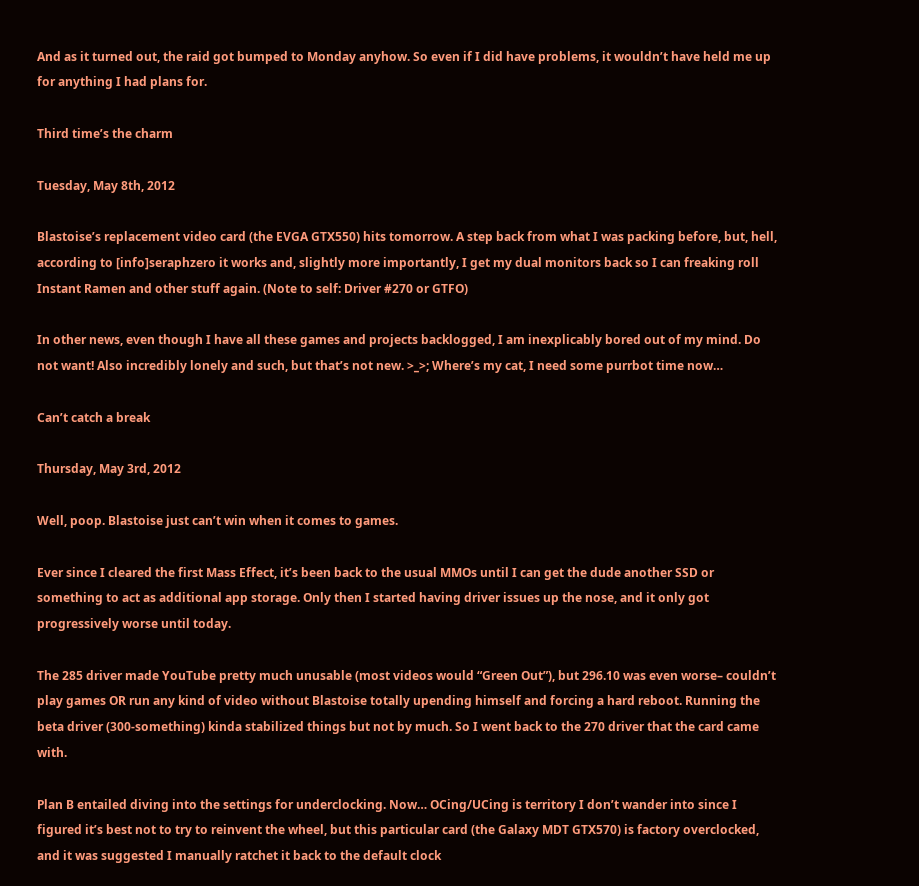And as it turned out, the raid got bumped to Monday anyhow. So even if I did have problems, it wouldn’t have held me up for anything I had plans for.

Third time’s the charm

Tuesday, May 8th, 2012

Blastoise’s replacement video card (the EVGA GTX550) hits tomorrow. A step back from what I was packing before, but, hell, according to [info]seraphzero it works and, slightly more importantly, I get my dual monitors back so I can freaking roll Instant Ramen and other stuff again. (Note to self: Driver #270 or GTFO)

In other news, even though I have all these games and projects backlogged, I am inexplicably bored out of my mind. Do not want! Also incredibly lonely and such, but that’s not new. >_>; Where’s my cat, I need some purrbot time now…

Can’t catch a break

Thursday, May 3rd, 2012

Well, poop. Blastoise just can’t win when it comes to games.

Ever since I cleared the first Mass Effect, it’s been back to the usual MMOs until I can get the dude another SSD or something to act as additional app storage. Only then I started having driver issues up the nose, and it only got progressively worse until today.

The 285 driver made YouTube pretty much unusable (most videos would “Green Out”), but 296.10 was even worse– couldn’t play games OR run any kind of video without Blastoise totally upending himself and forcing a hard reboot. Running the beta driver (300-something) kinda stabilized things but not by much. So I went back to the 270 driver that the card came with.

Plan B entailed diving into the settings for underclocking. Now… OCing/UCing is territory I don’t wander into since I figured it’s best not to try to reinvent the wheel, but this particular card (the Galaxy MDT GTX570) is factory overclocked, and it was suggested I manually ratchet it back to the default clock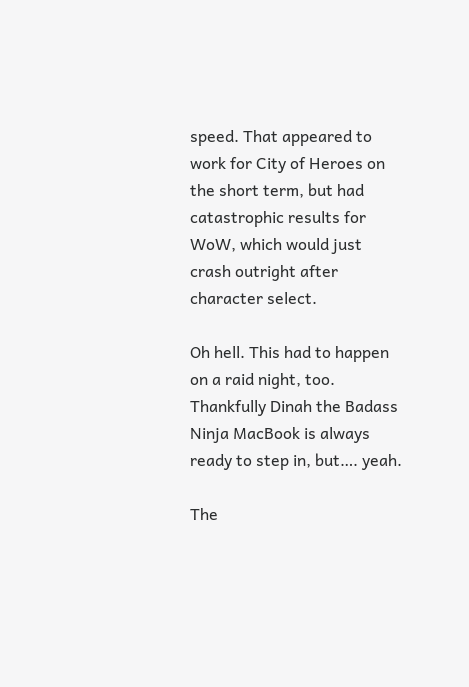speed. That appeared to work for City of Heroes on the short term, but had catastrophic results for WoW, which would just crash outright after character select.

Oh hell. This had to happen on a raid night, too. Thankfully Dinah the Badass Ninja MacBook is always ready to step in, but…. yeah.

The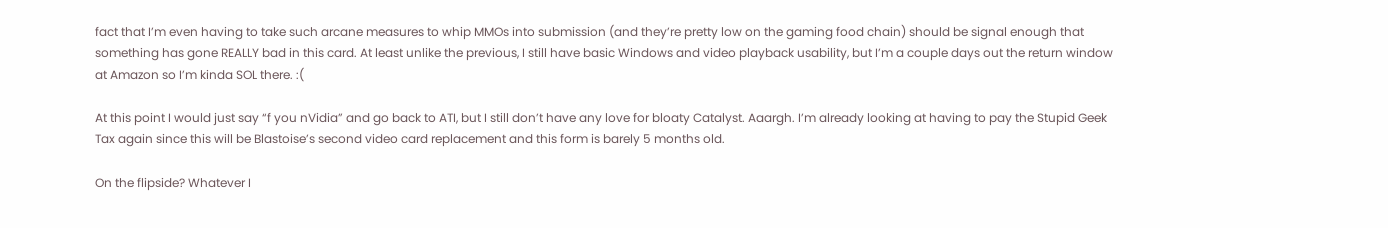fact that I’m even having to take such arcane measures to whip MMOs into submission (and they’re pretty low on the gaming food chain) should be signal enough that something has gone REALLY bad in this card. At least unlike the previous, I still have basic Windows and video playback usability, but I’m a couple days out the return window at Amazon so I’m kinda SOL there. :(

At this point I would just say “f you nVidia” and go back to ATI, but I still don’t have any love for bloaty Catalyst. Aaargh. I’m already looking at having to pay the Stupid Geek Tax again since this will be Blastoise’s second video card replacement and this form is barely 5 months old.

On the flipside? Whatever I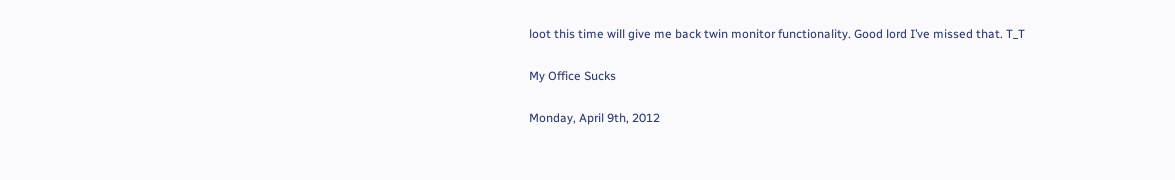loot this time will give me back twin monitor functionality. Good lord I’ve missed that. T_T

My Office Sucks

Monday, April 9th, 2012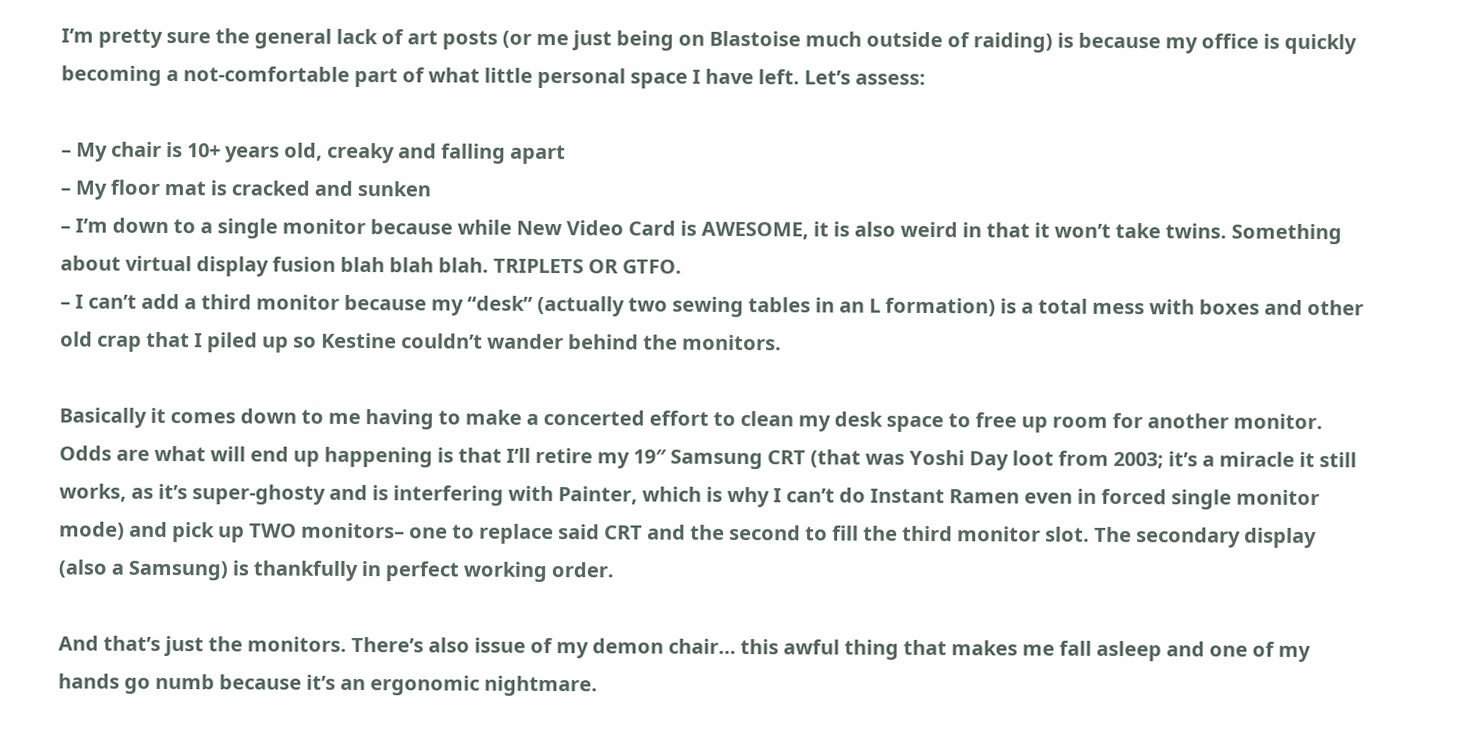I’m pretty sure the general lack of art posts (or me just being on Blastoise much outside of raiding) is because my office is quickly becoming a not-comfortable part of what little personal space I have left. Let’s assess:

– My chair is 10+ years old, creaky and falling apart
– My floor mat is cracked and sunken
– I’m down to a single monitor because while New Video Card is AWESOME, it is also weird in that it won’t take twins. Something about virtual display fusion blah blah blah. TRIPLETS OR GTFO.
– I can’t add a third monitor because my “desk” (actually two sewing tables in an L formation) is a total mess with boxes and other old crap that I piled up so Kestine couldn’t wander behind the monitors.

Basically it comes down to me having to make a concerted effort to clean my desk space to free up room for another monitor. Odds are what will end up happening is that I’ll retire my 19″ Samsung CRT (that was Yoshi Day loot from 2003; it’s a miracle it still works, as it’s super-ghosty and is interfering with Painter, which is why I can’t do Instant Ramen even in forced single monitor mode) and pick up TWO monitors– one to replace said CRT and the second to fill the third monitor slot. The secondary display (also a Samsung) is thankfully in perfect working order.

And that’s just the monitors. There’s also issue of my demon chair… this awful thing that makes me fall asleep and one of my hands go numb because it’s an ergonomic nightmare.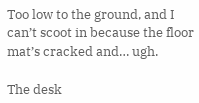Too low to the ground, and I can’t scoot in because the floor mat’s cracked and… ugh.

The desk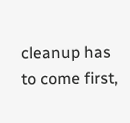cleanup has to come first,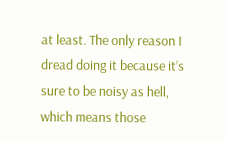at least. The only reason I dread doing it because it’s sure to be noisy as hell, which means those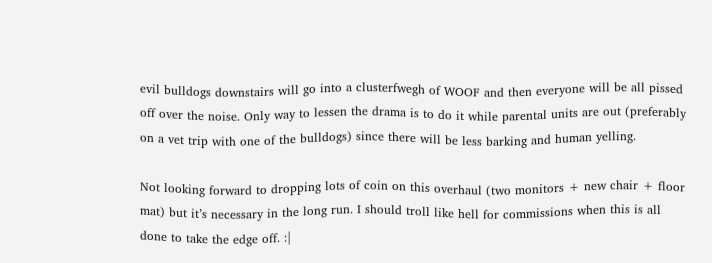evil bulldogs downstairs will go into a clusterfwegh of WOOF and then everyone will be all pissed off over the noise. Only way to lessen the drama is to do it while parental units are out (preferably on a vet trip with one of the bulldogs) since there will be less barking and human yelling.

Not looking forward to dropping lots of coin on this overhaul (two monitors + new chair + floor mat) but it’s necessary in the long run. I should troll like hell for commissions when this is all done to take the edge off. :|